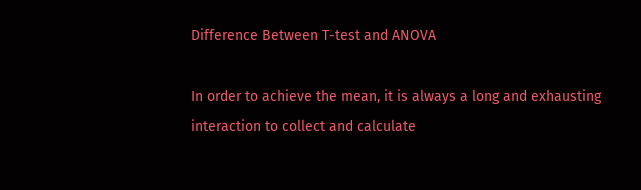Difference Between T-test and ANOVA

In order to achieve the mean, it is always a long and exhausting interaction to collect and calculate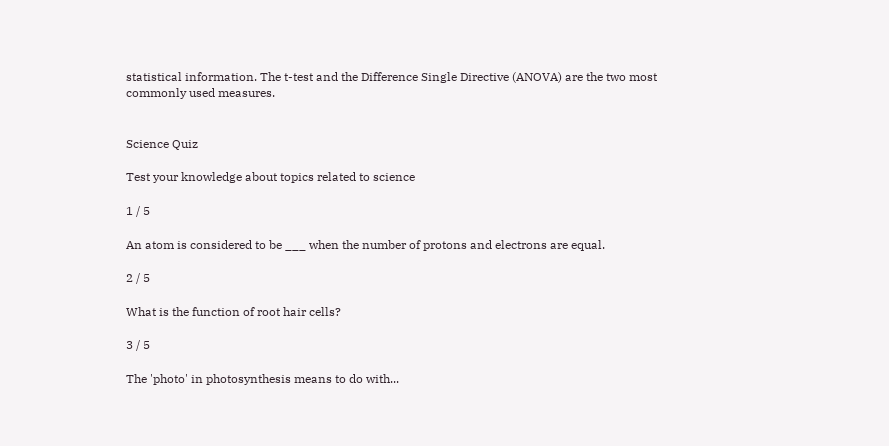statistical information. The t-test and the Difference Single Directive (ANOVA) are the two most commonly used measures.


Science Quiz

Test your knowledge about topics related to science

1 / 5

An atom is considered to be ___ when the number of protons and electrons are equal.

2 / 5

What is the function of root hair cells?

3 / 5

The 'photo' in photosynthesis means to do with...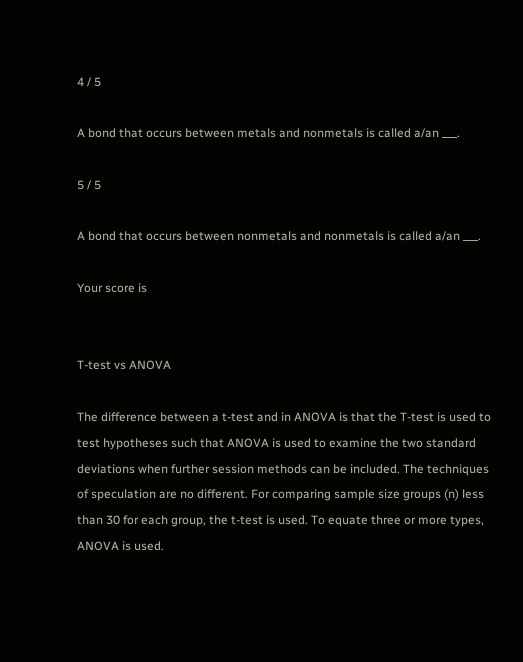4 / 5

A bond that occurs between metals and nonmetals is called a/an ___.

5 / 5

A bond that occurs between nonmetals and nonmetals is called a/an ___.

Your score is


T-test vs ANOVA

The difference between a t-test and in ANOVA is that the T-test is used to test hypotheses such that ANOVA is used to examine the two standard deviations when further session methods can be included. The techniques of speculation are no different. For comparing sample size groups (n) less than 30 for each group, the t-test is used. To equate three or more types, ANOVA is used.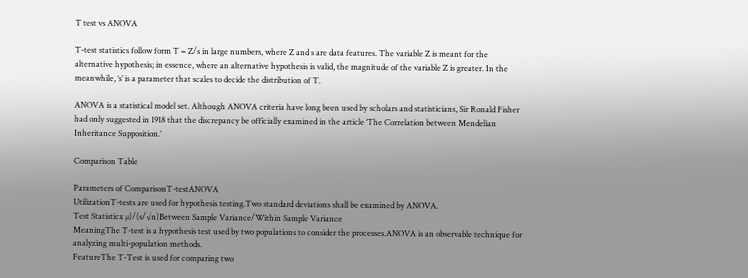T test vs ANOVA

T-test statistics follow form T = Z/s in large numbers, where Z and s are data features. The variable Z is meant for the alternative hypothesis; in essence, where an alternative hypothesis is valid, the magnitude of the variable Z is greater. In the meanwhile, ‘s’ is a parameter that scales to decide the distribution of T.

ANOVA is a statistical model set. Although ANOVA criteria have long been used by scholars and statisticians, Sir Ronald Fisher had only suggested in 1918 that the discrepancy be officially examined in the article ‘The Correlation between Mendelian Inheritance Supposition.’

Comparison Table

Parameters of ComparisonT-testANOVA
UtilizationT-tests are used for hypothesis testing.Two standard deviations shall be examined by ANOVA.
Test Statisticx µ)/(s/√n)Between Sample Variance/Within Sample Variance
MeaningThe T-test is a hypothesis test used by two populations to consider the processes.ANOVA is an observable technique for analyzing multi-population methods.
FeatureThe T-Test is used for comparing two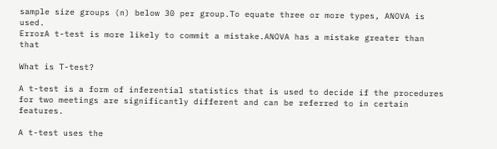sample size groups (n) below 30 per group.To equate three or more types, ANOVA is used.
ErrorA t-test is more likely to commit a mistake.ANOVA has a mistake greater than that

What is T-test?

A t-test is a form of inferential statistics that is used to decide if the procedures for two meetings are significantly different and can be referred to in certain features.

A t-test uses the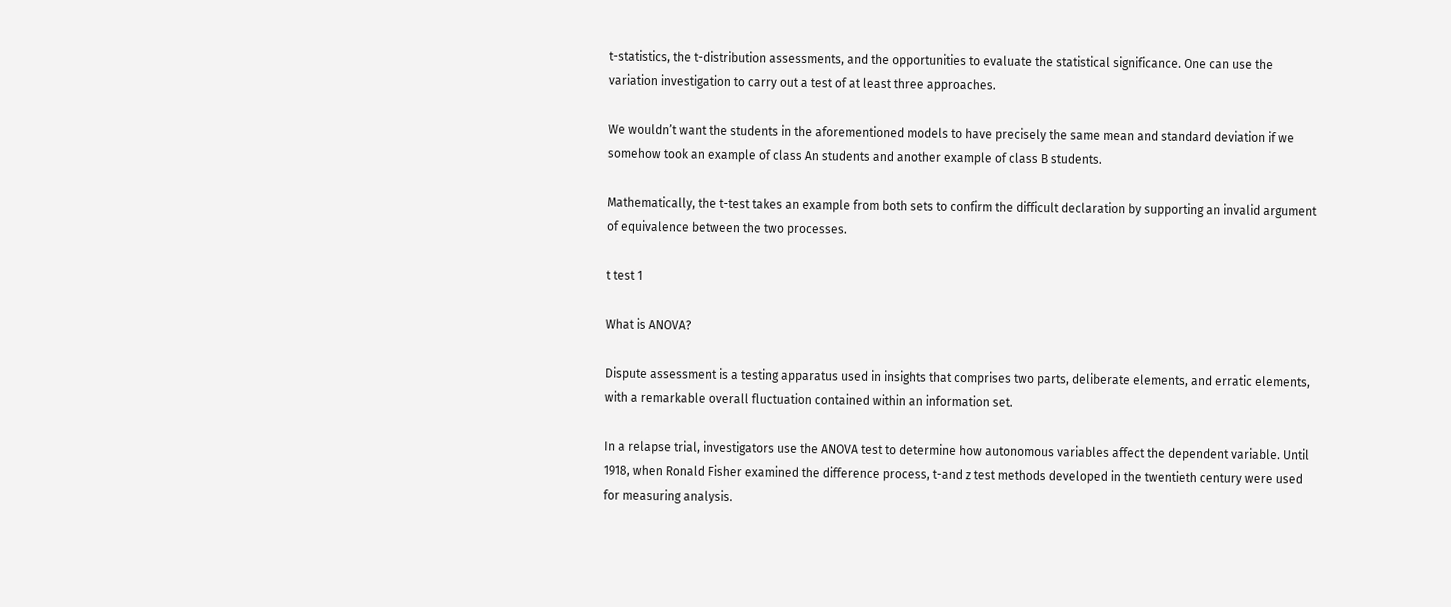t-statistics, the t-distribution assessments, and the opportunities to evaluate the statistical significance. One can use the variation investigation to carry out a test of at least three approaches.

We wouldn’t want the students in the aforementioned models to have precisely the same mean and standard deviation if we somehow took an example of class An students and another example of class B students.

Mathematically, the t-test takes an example from both sets to confirm the difficult declaration by supporting an invalid argument of equivalence between the two processes.

t test 1

What is ANOVA?

Dispute assessment is a testing apparatus used in insights that comprises two parts, deliberate elements, and erratic elements, with a remarkable overall fluctuation contained within an information set.

In a relapse trial, investigators use the ANOVA test to determine how autonomous variables affect the dependent variable. Until 1918, when Ronald Fisher examined the difference process, t-and z test methods developed in the twentieth century were used for measuring analysis.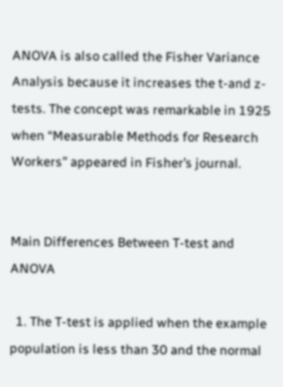ANOVA is also called the Fisher Variance Analysis because it increases the t-and z-tests. The concept was remarkable in 1925 when “Measurable Methods for Research Workers” appeared in Fisher’s journal.


Main Differences Between T-test and ANOVA

  1. The T-test is applied when the example population is less than 30 and the normal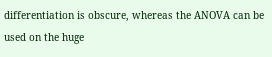differentiation is obscure, whereas the ANOVA can be used on the huge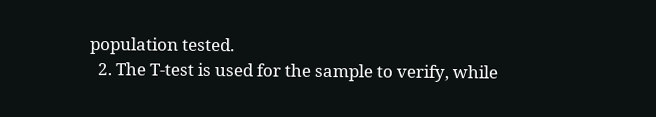population tested.
  2. The T-test is used for the sample to verify, while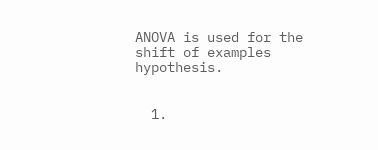ANOVA is used for the shift of examples hypothesis.


  1.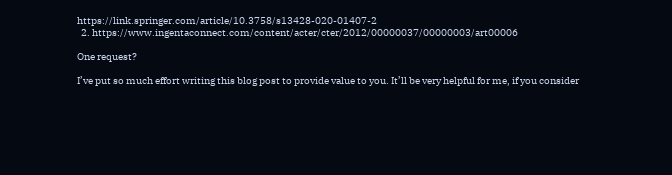https://link.springer.com/article/10.3758/s13428-020-01407-2
  2. https://www.ingentaconnect.com/content/acter/cter/2012/00000037/00000003/art00006

One request?

I’ve put so much effort writing this blog post to provide value to you. It’ll be very helpful for me, if you consider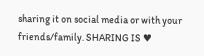sharing it on social media or with your friends/family. SHARING IS ♥